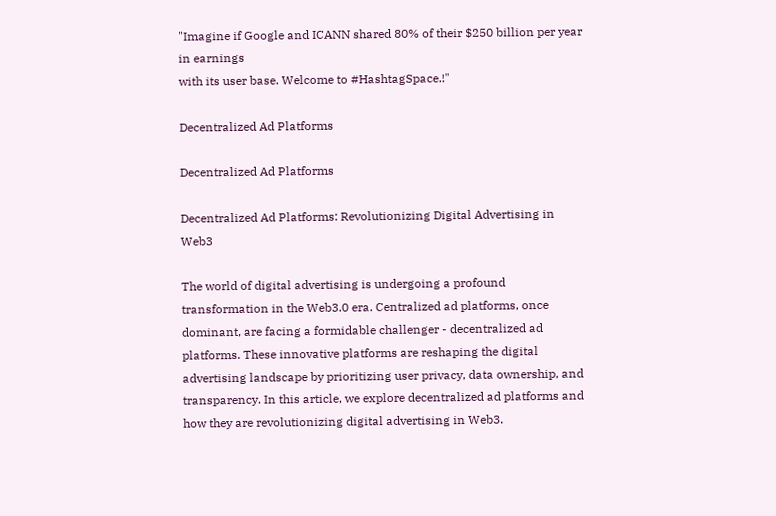"Imagine if Google and ICANN shared 80% of their $250 billion per year in earnings
with its user base. Welcome to #HashtagSpace.!"

Decentralized Ad Platforms

Decentralized Ad Platforms

Decentralized Ad Platforms: Revolutionizing Digital Advertising in Web3

The world of digital advertising is undergoing a profound transformation in the Web3.0 era. Centralized ad platforms, once dominant, are facing a formidable challenger - decentralized ad platforms. These innovative platforms are reshaping the digital advertising landscape by prioritizing user privacy, data ownership, and transparency. In this article, we explore decentralized ad platforms and how they are revolutionizing digital advertising in Web3.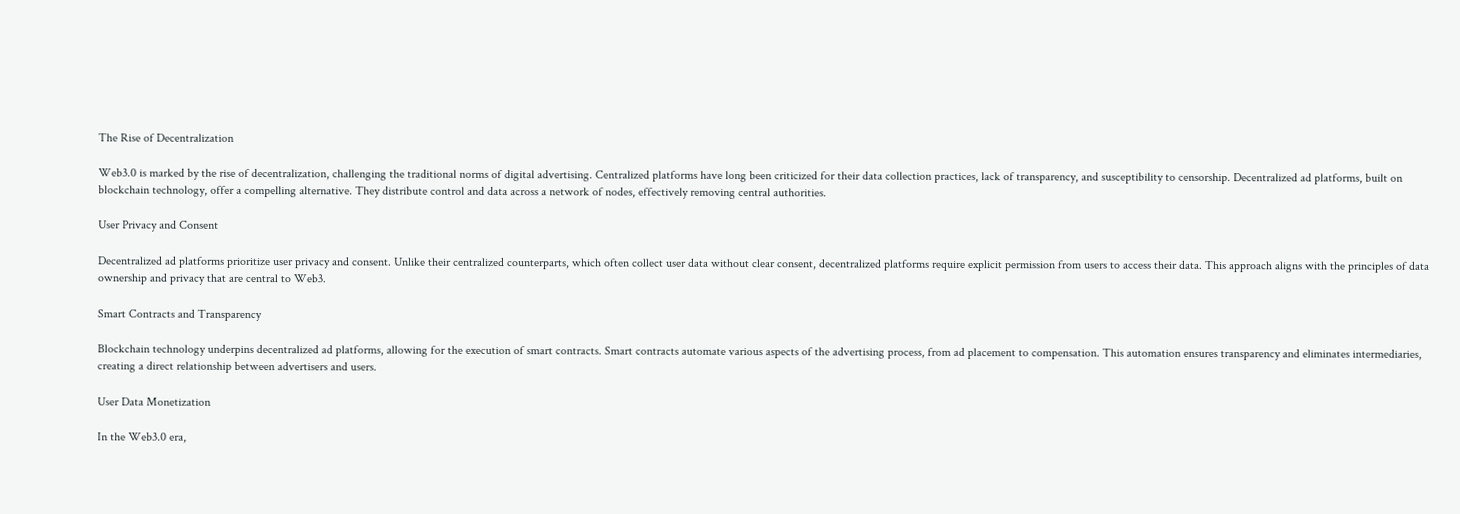The Rise of Decentralization

Web3.0 is marked by the rise of decentralization, challenging the traditional norms of digital advertising. Centralized platforms have long been criticized for their data collection practices, lack of transparency, and susceptibility to censorship. Decentralized ad platforms, built on blockchain technology, offer a compelling alternative. They distribute control and data across a network of nodes, effectively removing central authorities.

User Privacy and Consent

Decentralized ad platforms prioritize user privacy and consent. Unlike their centralized counterparts, which often collect user data without clear consent, decentralized platforms require explicit permission from users to access their data. This approach aligns with the principles of data ownership and privacy that are central to Web3.

Smart Contracts and Transparency

Blockchain technology underpins decentralized ad platforms, allowing for the execution of smart contracts. Smart contracts automate various aspects of the advertising process, from ad placement to compensation. This automation ensures transparency and eliminates intermediaries, creating a direct relationship between advertisers and users.

User Data Monetization

In the Web3.0 era,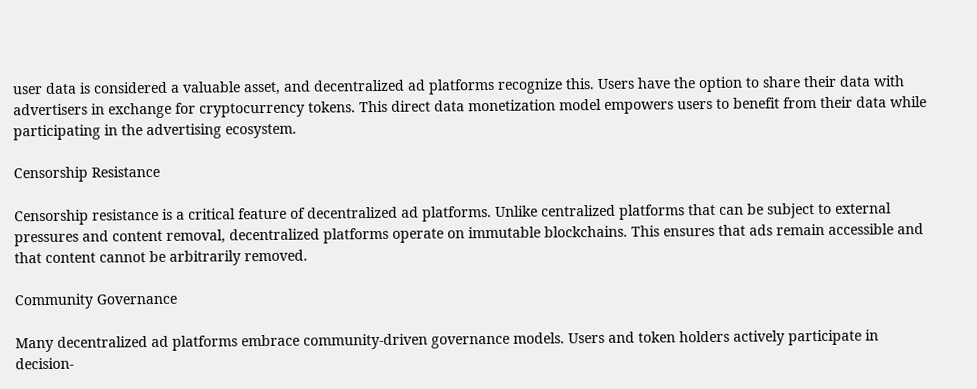user data is considered a valuable asset, and decentralized ad platforms recognize this. Users have the option to share their data with advertisers in exchange for cryptocurrency tokens. This direct data monetization model empowers users to benefit from their data while participating in the advertising ecosystem.

Censorship Resistance

Censorship resistance is a critical feature of decentralized ad platforms. Unlike centralized platforms that can be subject to external pressures and content removal, decentralized platforms operate on immutable blockchains. This ensures that ads remain accessible and that content cannot be arbitrarily removed.

Community Governance

Many decentralized ad platforms embrace community-driven governance models. Users and token holders actively participate in decision-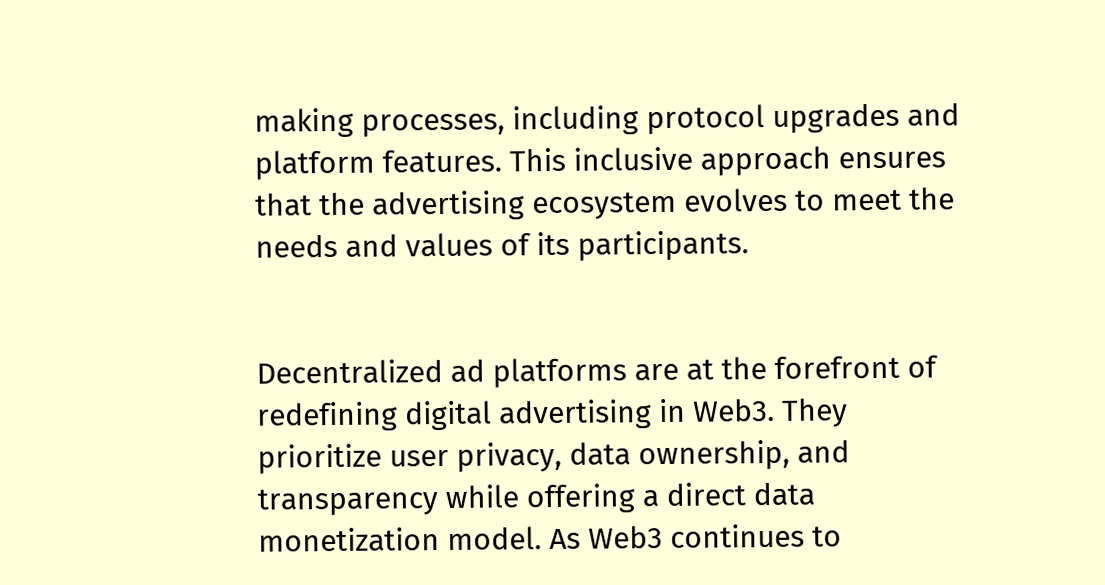making processes, including protocol upgrades and platform features. This inclusive approach ensures that the advertising ecosystem evolves to meet the needs and values of its participants.


Decentralized ad platforms are at the forefront of redefining digital advertising in Web3. They prioritize user privacy, data ownership, and transparency while offering a direct data monetization model. As Web3 continues to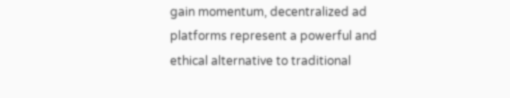gain momentum, decentralized ad platforms represent a powerful and ethical alternative to traditional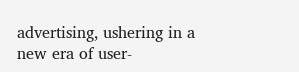advertising, ushering in a new era of user-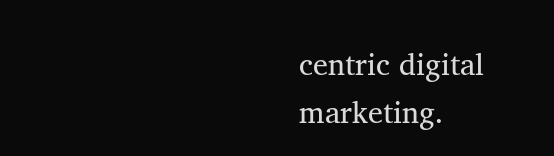centric digital marketing.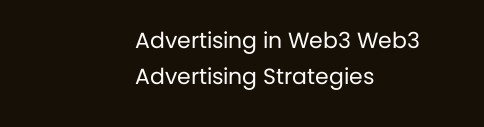Advertising in Web3 Web3 Advertising Strategies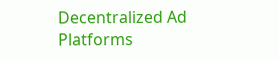Decentralized Ad Platforms